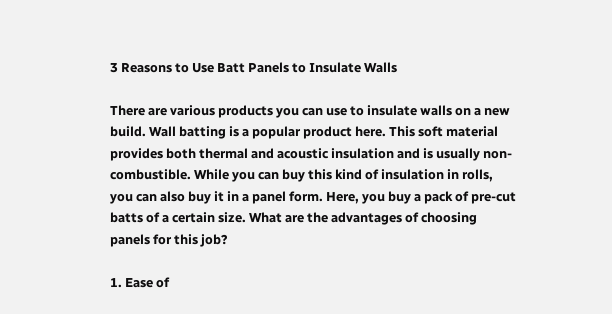3 Reasons to Use Batt Panels to Insulate Walls

There are various products you can use to insulate walls on a new build. Wall batting is a popular product here. This soft material provides both thermal and acoustic insulation and is usually non-combustible. While you can buy this kind of insulation in rolls, you can also buy it in a panel form. Here, you buy a pack of pre-cut batts of a certain size. What are the advantages of choosing panels for this job?

1. Ease of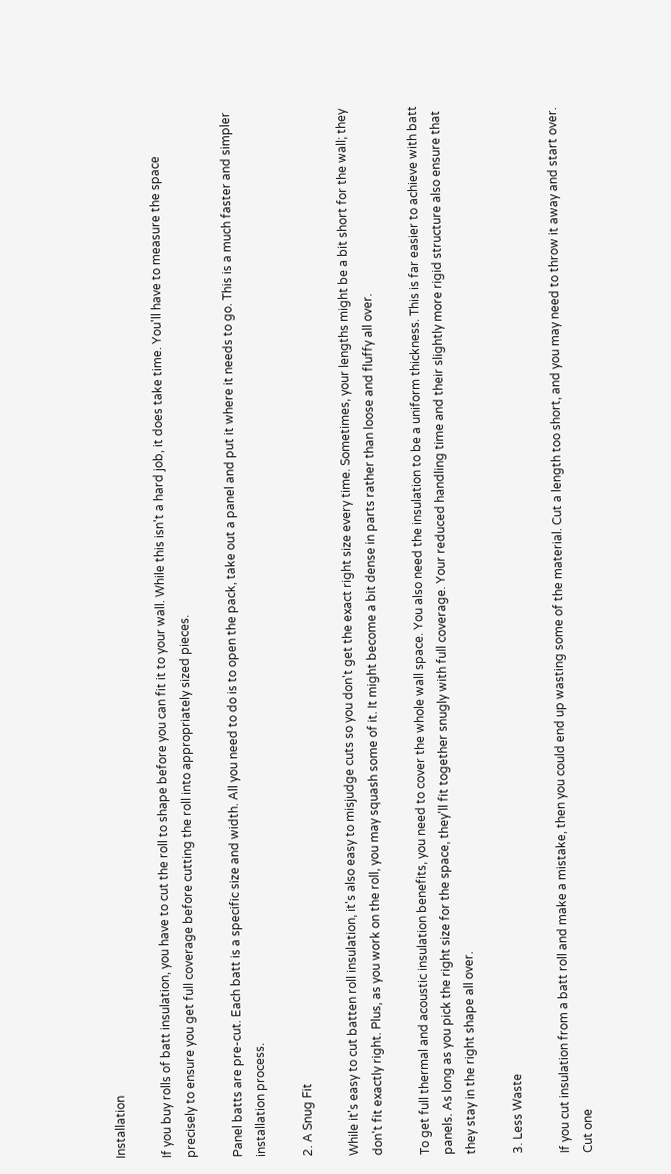Installation

If you buy rolls of batt insulation, you have to cut the roll to shape before you can fit it to your wall. While this isn't a hard job, it does take time. You'll have to measure the space precisely to ensure you get full coverage before cutting the roll into appropriately sized pieces.

Panel batts are pre-cut. Each batt is a specific size and width. All you need to do is to open the pack, take out a panel and put it where it needs to go. This is a much faster and simpler installation process.

2. A Snug Fit

While it's easy to cut batten roll insulation, it's also easy to misjudge cuts so you don't get the exact right size every time. Sometimes, your lengths might be a bit short for the wall; they don't fit exactly right. Plus, as you work on the roll, you may squash some of it. It might become a bit dense in parts rather than loose and fluffy all over.

To get full thermal and acoustic insulation benefits, you need to cover the whole wall space. You also need the insulation to be a uniform thickness. This is far easier to achieve with batt panels. As long as you pick the right size for the space, they'll fit together snugly with full coverage. Your reduced handling time and their slightly more rigid structure also ensure that they stay in the right shape all over.

3. Less Waste

If you cut insulation from a batt roll and make a mistake, then you could end up wasting some of the material. Cut a length too short, and you may need to throw it away and start over. Cut one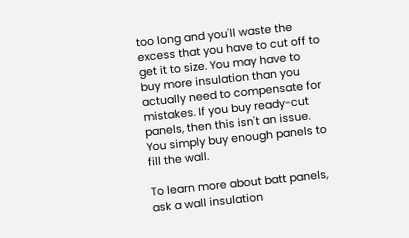too long and you'll waste the excess that you have to cut off to get it to size. You may have to buy more insulation than you actually need to compensate for mistakes. If you buy ready-cut panels, then this isn't an issue. You simply buy enough panels to fill the wall.

To learn more about batt panels, ask a wall insulation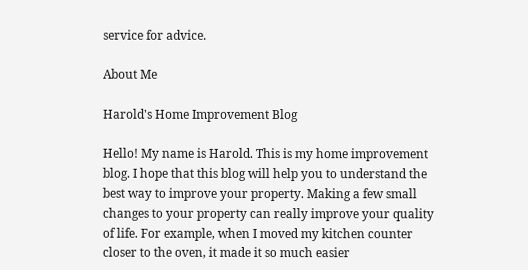service for advice.

About Me

Harold's Home Improvement Blog

Hello! My name is Harold. This is my home improvement blog. I hope that this blog will help you to understand the best way to improve your property. Making a few small changes to your property can really improve your quality of life. For example, when I moved my kitchen counter closer to the oven, it made it so much easier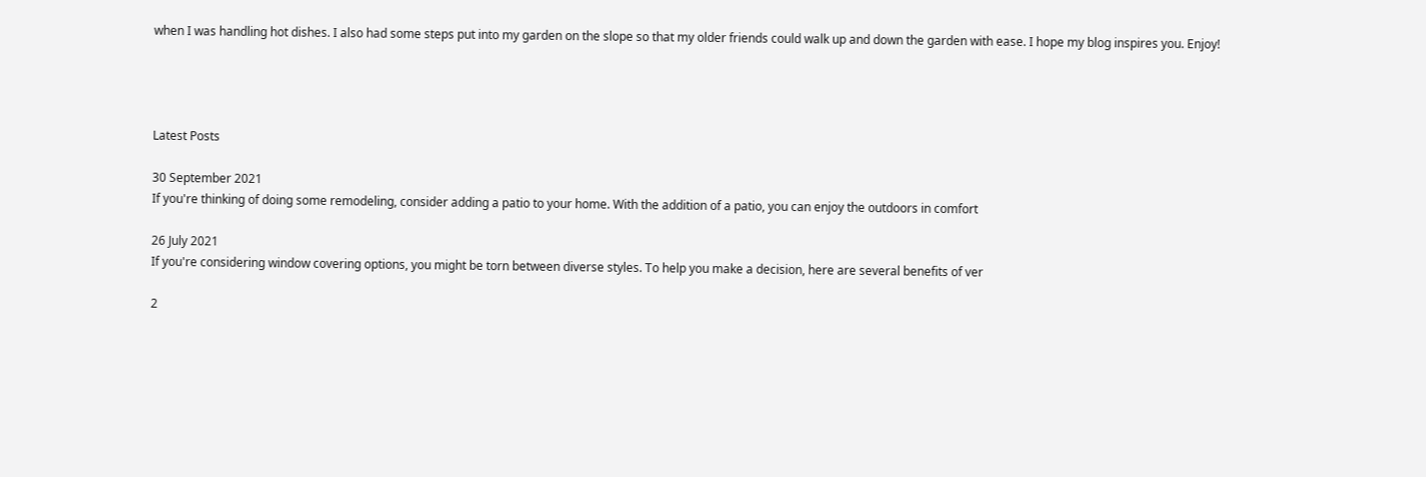when I was handling hot dishes. I also had some steps put into my garden on the slope so that my older friends could walk up and down the garden with ease. I hope my blog inspires you. Enjoy!




Latest Posts

30 September 2021
If you're thinking of doing some remodeling, consider adding a patio to your home. With the addition of a patio, you can enjoy the outdoors in comfort

26 July 2021
If you're considering window covering options, you might be torn between diverse styles. To help you make a decision, here are several benefits of ver

2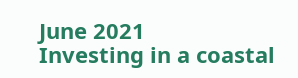June 2021
Investing in a coastal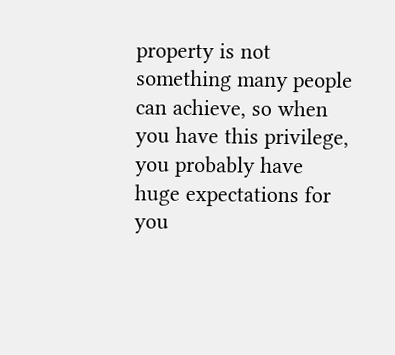property is not something many people can achieve, so when you have this privilege, you probably have huge expectations for you